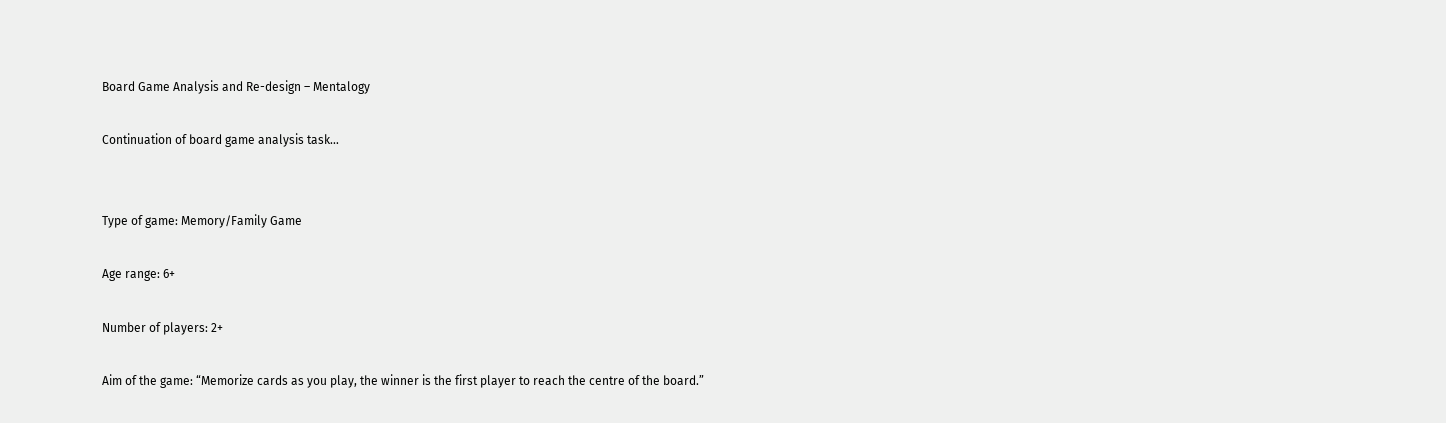Board Game Analysis and Re-design – Mentalogy

Continuation of board game analysis task…


Type of game: Memory/Family Game

Age range: 6+

Number of players: 2+

Aim of the game: “Memorize cards as you play, the winner is the first player to reach the centre of the board.”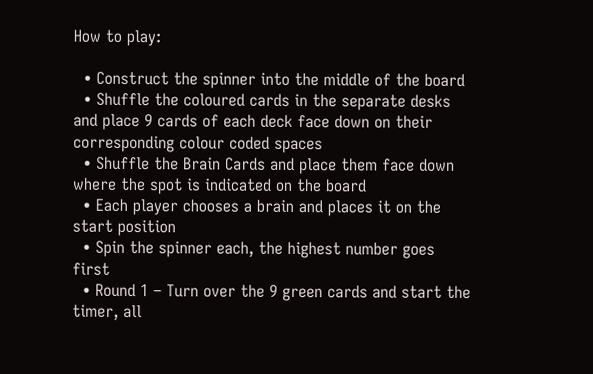How to play:

  • Construct the spinner into the middle of the board
  • Shuffle the coloured cards in the separate desks and place 9 cards of each deck face down on their corresponding colour coded spaces
  • Shuffle the Brain Cards and place them face down where the spot is indicated on the board
  • Each player chooses a brain and places it on the start position
  • Spin the spinner each, the highest number goes first
  • Round 1 – Turn over the 9 green cards and start the timer, all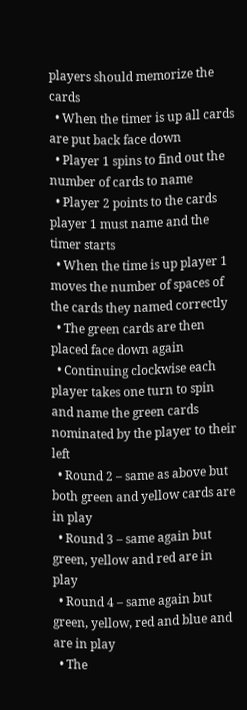players should memorize the cards
  • When the timer is up all cards are put back face down
  • Player 1 spins to find out the number of cards to name
  • Player 2 points to the cards player 1 must name and the timer starts
  • When the time is up player 1 moves the number of spaces of the cards they named correctly
  • The green cards are then placed face down again
  • Continuing clockwise each player takes one turn to spin and name the green cards nominated by the player to their left
  • Round 2 – same as above but both green and yellow cards are in play
  • Round 3 – same again but green, yellow and red are in play
  • Round 4 – same again but green, yellow, red and blue and are in play
  • The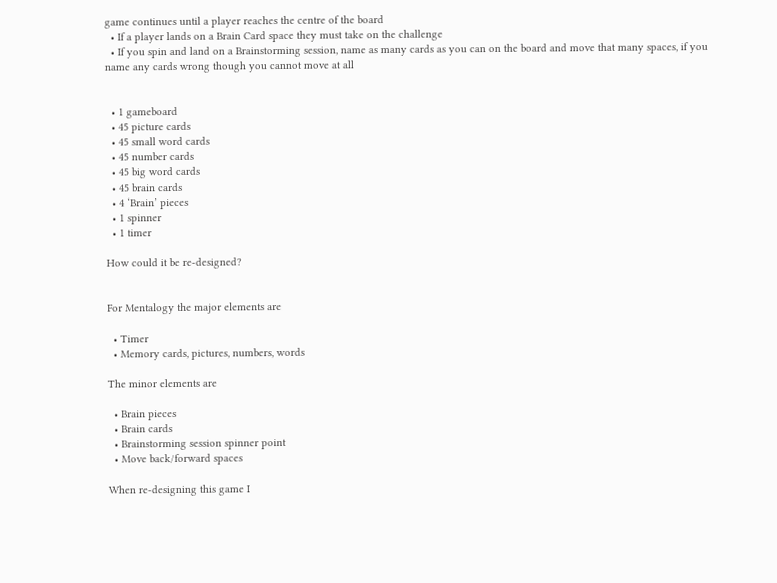game continues until a player reaches the centre of the board
  • If a player lands on a Brain Card space they must take on the challenge
  • If you spin and land on a Brainstorming session, name as many cards as you can on the board and move that many spaces, if you name any cards wrong though you cannot move at all


  • 1 gameboard
  • 45 picture cards
  • 45 small word cards
  • 45 number cards
  • 45 big word cards
  • 45 brain cards
  • 4 ‘Brain’ pieces
  • 1 spinner
  • 1 timer

How could it be re-designed?


For Mentalogy the major elements are

  • Timer
  • Memory cards, pictures, numbers, words

The minor elements are

  • Brain pieces
  • Brain cards
  • Brainstorming session spinner point
  • Move back/forward spaces

When re-designing this game I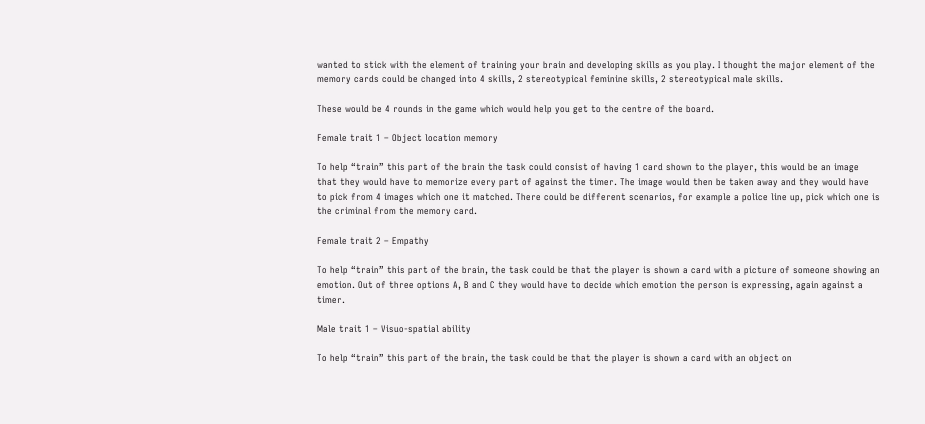wanted to stick with the element of training your brain and developing skills as you play. I thought the major element of the memory cards could be changed into 4 skills, 2 stereotypical feminine skills, 2 stereotypical male skills.

These would be 4 rounds in the game which would help you get to the centre of the board.

Female trait 1 – Object location memory

To help “train” this part of the brain the task could consist of having 1 card shown to the player, this would be an image that they would have to memorize every part of against the timer. The image would then be taken away and they would have to pick from 4 images which one it matched. There could be different scenarios, for example a police line up, pick which one is the criminal from the memory card.

Female trait 2 – Empathy

To help “train” this part of the brain, the task could be that the player is shown a card with a picture of someone showing an emotion. Out of three options A, B and C they would have to decide which emotion the person is expressing, again against a timer.

Male trait 1 – Visuo-spatial ability

To help “train” this part of the brain, the task could be that the player is shown a card with an object on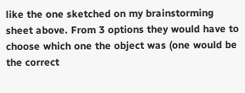like the one sketched on my brainstorming sheet above. From 3 options they would have to choose which one the object was (one would be the correct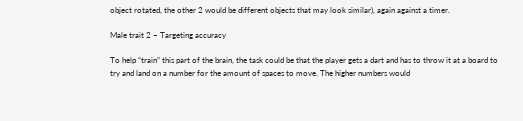object rotated, the other 2 would be different objects that may look similar), again against a timer.

Male trait 2 – Targeting accuracy

To help “train” this part of the brain, the task could be that the player gets a dart and has to throw it at a board to try and land on a number for the amount of spaces to move. The higher numbers would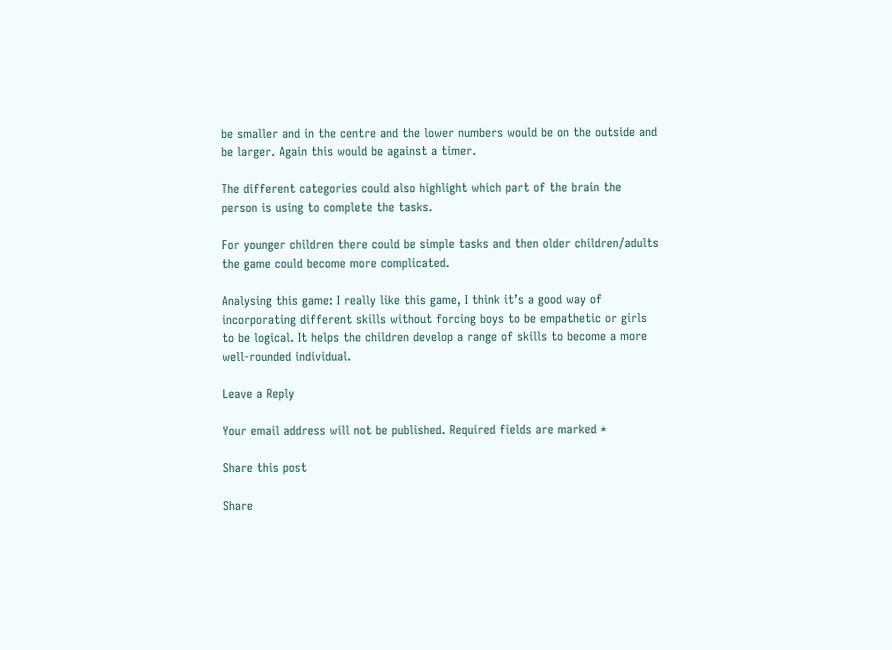be smaller and in the centre and the lower numbers would be on the outside and be larger. Again this would be against a timer.

The different categories could also highlight which part of the brain the person is using to complete the tasks.

For younger children there could be simple tasks and then older children/adults the game could become more complicated.

Analysing this game: I really like this game, I think it’s a good way of incorporating different skills without forcing boys to be empathetic or girls to be logical. It helps the children develop a range of skills to become a more well-rounded individual.

Leave a Reply

Your email address will not be published. Required fields are marked *

Share this post

Share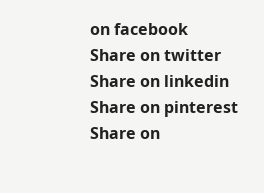on facebook
Share on twitter
Share on linkedin
Share on pinterest
Share on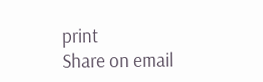print
Share on email